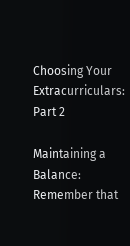Choosing Your Extracurriculars: Part 2

Maintaining a Balance: Remember that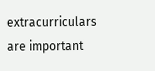extracurriculars are important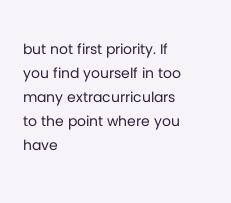but not first priority. If you find yourself in too many extracurriculars to the point where you have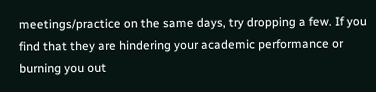meetings/practice on the same days, try dropping a few. If you find that they are hindering your academic performance or burning you out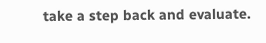take a step back and evaluate.